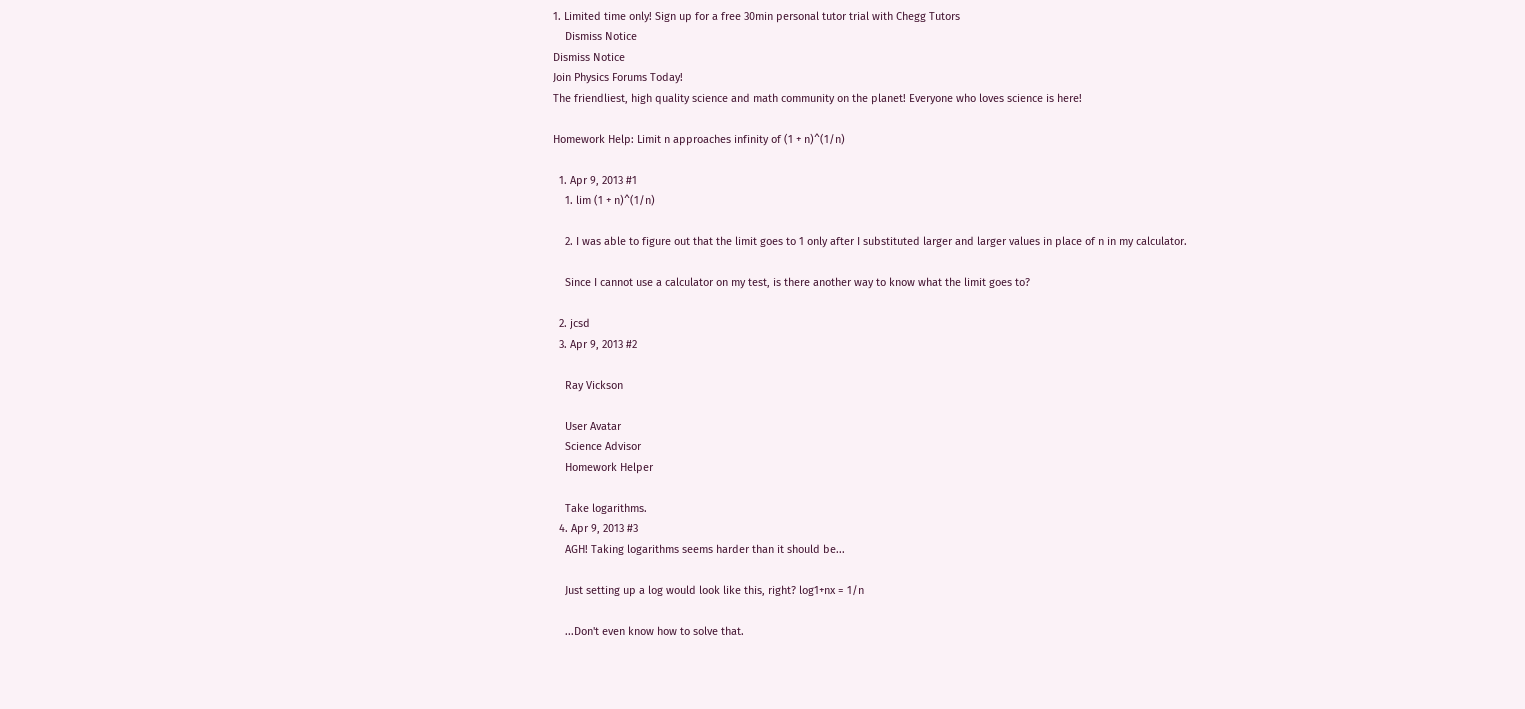1. Limited time only! Sign up for a free 30min personal tutor trial with Chegg Tutors
    Dismiss Notice
Dismiss Notice
Join Physics Forums Today!
The friendliest, high quality science and math community on the planet! Everyone who loves science is here!

Homework Help: Limit n approaches infinity of (1 + n)^(1/n)

  1. Apr 9, 2013 #1
    1. lim (1 + n)^(1/n)

    2. I was able to figure out that the limit goes to 1 only after I substituted larger and larger values in place of n in my calculator.

    Since I cannot use a calculator on my test, is there another way to know what the limit goes to?

  2. jcsd
  3. Apr 9, 2013 #2

    Ray Vickson

    User Avatar
    Science Advisor
    Homework Helper

    Take logarithms.
  4. Apr 9, 2013 #3
    AGH! Taking logarithms seems harder than it should be...

    Just setting up a log would look like this, right? log1+nx = 1/n

    ...Don't even know how to solve that.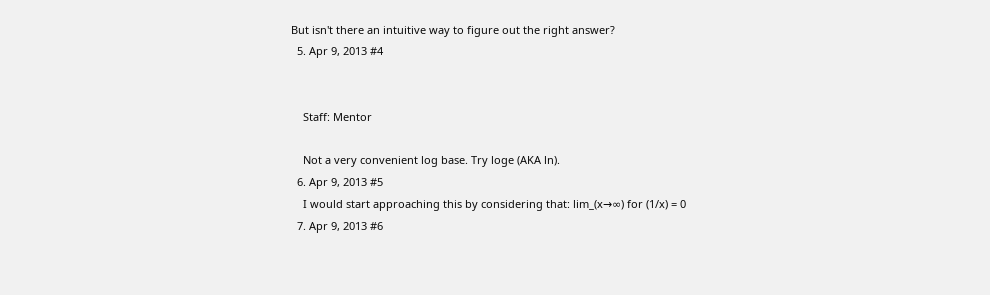But isn't there an intuitive way to figure out the right answer?
  5. Apr 9, 2013 #4


    Staff: Mentor

    Not a very convenient log base. Try loge (AKA ln).
  6. Apr 9, 2013 #5
    I would start approaching this by considering that: lim_(x→∞) for (1/x) = 0
  7. Apr 9, 2013 #6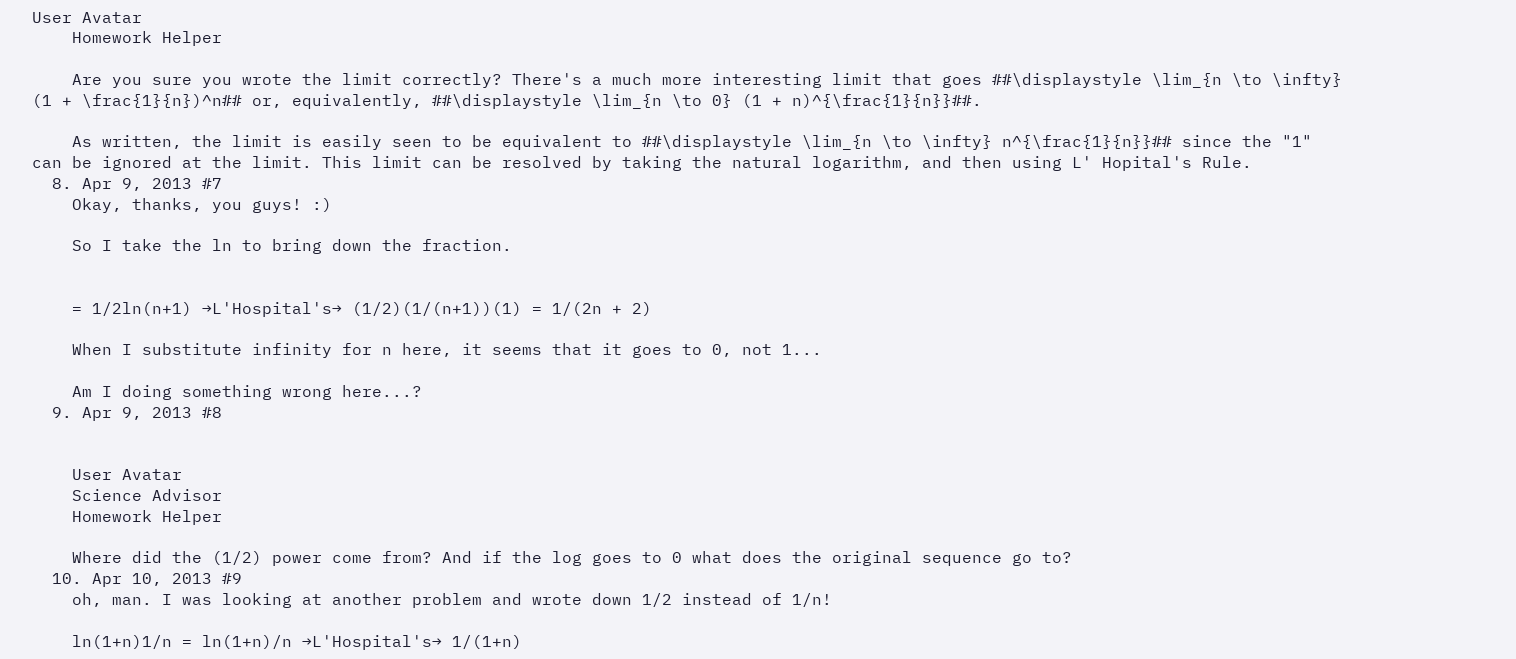User Avatar
    Homework Helper

    Are you sure you wrote the limit correctly? There's a much more interesting limit that goes ##\displaystyle \lim_{n \to \infty} (1 + \frac{1}{n})^n## or, equivalently, ##\displaystyle \lim_{n \to 0} (1 + n)^{\frac{1}{n}}##.

    As written, the limit is easily seen to be equivalent to ##\displaystyle \lim_{n \to \infty} n^{\frac{1}{n}}## since the "1" can be ignored at the limit. This limit can be resolved by taking the natural logarithm, and then using L' Hopital's Rule.
  8. Apr 9, 2013 #7
    Okay, thanks, you guys! :)

    So I take the ln to bring down the fraction.


    = 1/2ln(n+1) →L'Hospital's→ (1/2)(1/(n+1))(1) = 1/(2n + 2)

    When I substitute infinity for n here, it seems that it goes to 0, not 1...

    Am I doing something wrong here...?
  9. Apr 9, 2013 #8


    User Avatar
    Science Advisor
    Homework Helper

    Where did the (1/2) power come from? And if the log goes to 0 what does the original sequence go to?
  10. Apr 10, 2013 #9
    oh, man. I was looking at another problem and wrote down 1/2 instead of 1/n!

    ln(1+n)1/n = ln(1+n)/n →L'Hospital's→ 1/(1+n)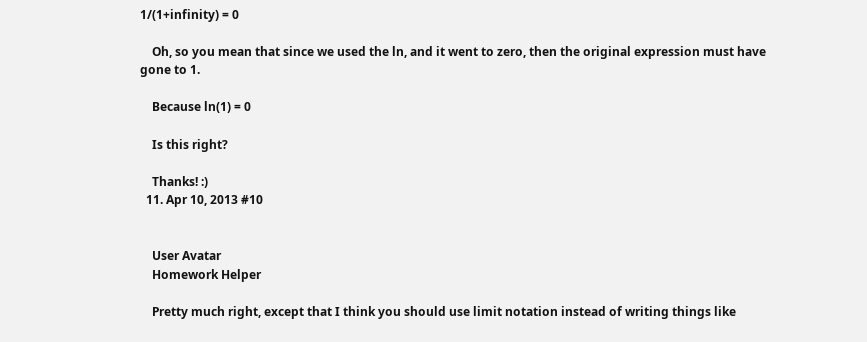1/(1+infinity) = 0

    Oh, so you mean that since we used the ln, and it went to zero, then the original expression must have gone to 1.

    Because ln(1) = 0

    Is this right?

    Thanks! :)
  11. Apr 10, 2013 #10


    User Avatar
    Homework Helper

    Pretty much right, except that I think you should use limit notation instead of writing things like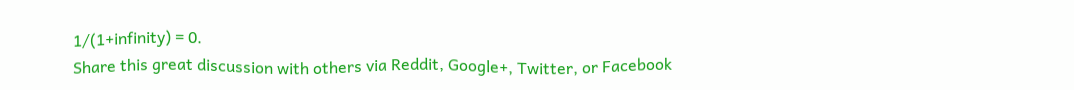1/(1+infinity) = 0.
Share this great discussion with others via Reddit, Google+, Twitter, or Facebook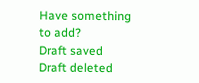Have something to add?
Draft saved Draft deleted